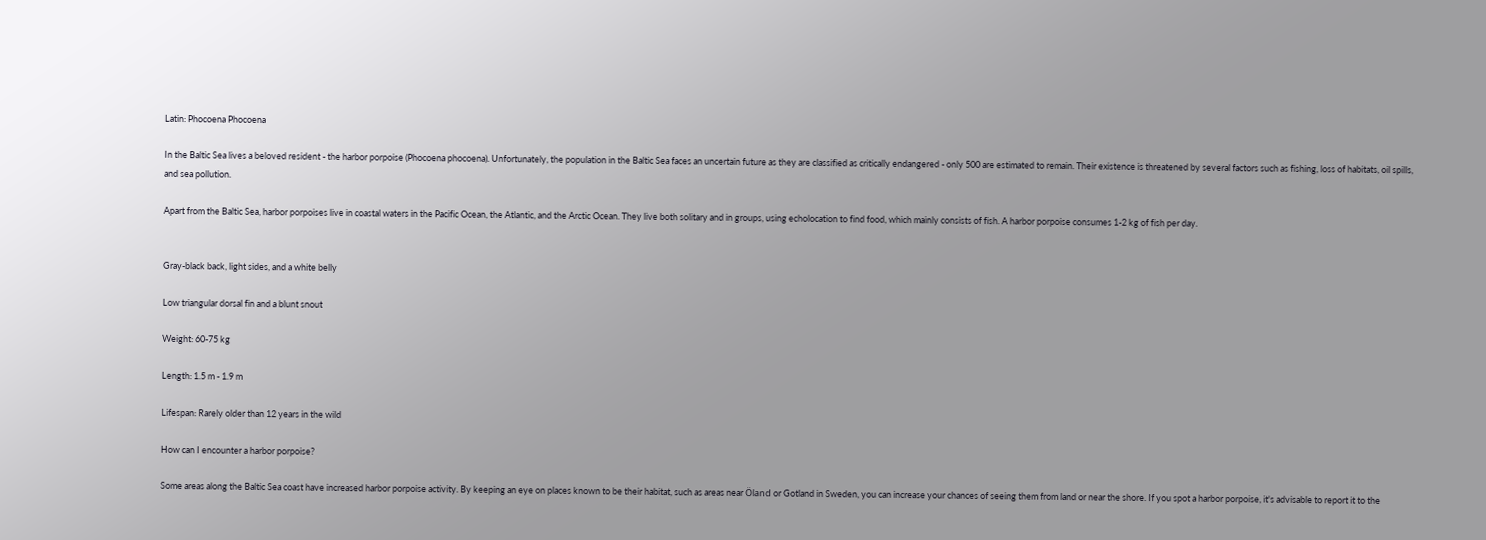Latin: Phocoena Phocoena

In the Baltic Sea lives a beloved resident - the harbor porpoise (Phocoena phocoena). Unfortunately, the population in the Baltic Sea faces an uncertain future as they are classified as critically endangered - only 500 are estimated to remain. Their existence is threatened by several factors such as fishing, loss of habitats, oil spills, and sea pollution.

Apart from the Baltic Sea, harbor porpoises live in coastal waters in the Pacific Ocean, the Atlantic, and the Arctic Ocean. They live both solitary and in groups, using echolocation to find food, which mainly consists of fish. A harbor porpoise consumes 1-2 kg of fish per day.


Gray-black back, light sides, and a white belly

Low triangular dorsal fin and a blunt snout

Weight: 60-75 kg

Length: 1.5 m - 1.9 m

Lifespan: Rarely older than 12 years in the wild

How can I encounter a harbor porpoise?

Some areas along the Baltic Sea coast have increased harbor porpoise activity. By keeping an eye on places known to be their habitat, such as areas near Öland or Gotland in Sweden, you can increase your chances of seeing them from land or near the shore. If you spot a harbor porpoise, it's advisable to report it to the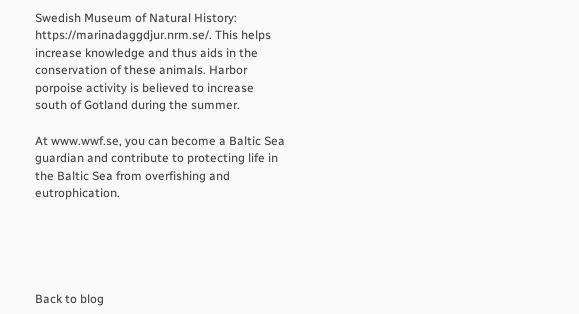Swedish Museum of Natural History: https://marinadaggdjur.nrm.se/. This helps increase knowledge and thus aids in the conservation of these animals. Harbor porpoise activity is believed to increase south of Gotland during the summer.

At www.wwf.se, you can become a Baltic Sea guardian and contribute to protecting life in the Baltic Sea from overfishing and eutrophication.





Back to blog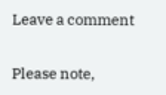Leave a comment

Please note,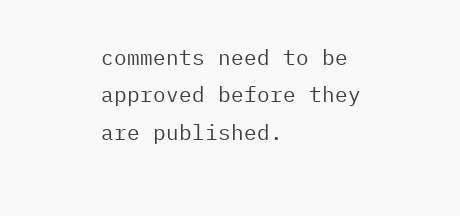comments need to be approved before they are published.